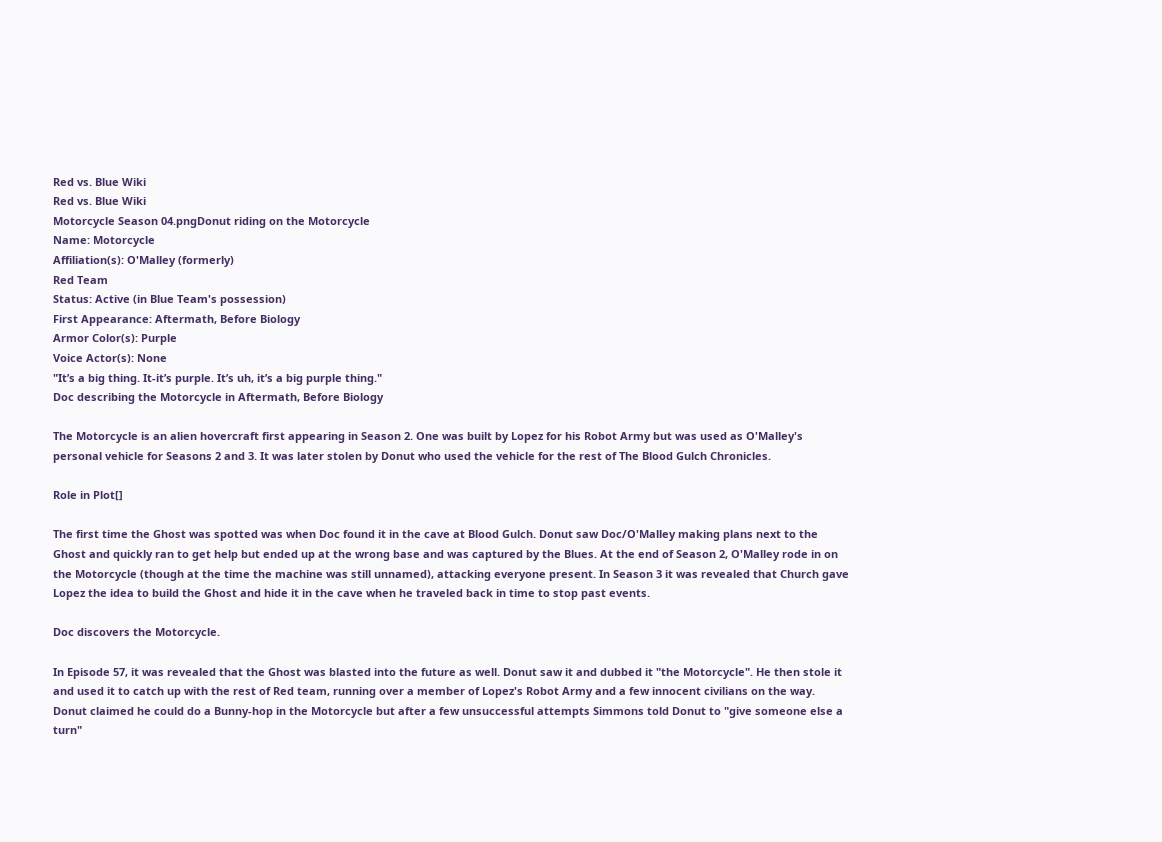Red vs. Blue Wiki
Red vs. Blue Wiki
Motorcycle Season 04.pngDonut riding on the Motorcycle
Name: Motorcycle
Affiliation(s): O'Malley (formerly)
Red Team
Status: Active (in Blue Team's possession)
First Appearance: Aftermath, Before Biology
Armor Color(s): Purple
Voice Actor(s): None
"It’s a big thing. It-it’s purple. It’s uh, it’s a big purple thing."
Doc describing the Motorcycle in Aftermath, Before Biology

The Motorcycle is an alien hovercraft first appearing in Season 2. One was built by Lopez for his Robot Army but was used as O'Malley's personal vehicle for Seasons 2 and 3. It was later stolen by Donut who used the vehicle for the rest of The Blood Gulch Chronicles.

Role in Plot[]

The first time the Ghost was spotted was when Doc found it in the cave at Blood Gulch. Donut saw Doc/O'Malley making plans next to the Ghost and quickly ran to get help but ended up at the wrong base and was captured by the Blues. At the end of Season 2, O'Malley rode in on the Motorcycle (though at the time the machine was still unnamed), attacking everyone present. In Season 3 it was revealed that Church gave Lopez the idea to build the Ghost and hide it in the cave when he traveled back in time to stop past events.

Doc discovers the Motorcycle.

In Episode 57, it was revealed that the Ghost was blasted into the future as well. Donut saw it and dubbed it "the Motorcycle". He then stole it and used it to catch up with the rest of Red team, running over a member of Lopez's Robot Army and a few innocent civilians on the way. Donut claimed he could do a Bunny-hop in the Motorcycle but after a few unsuccessful attempts Simmons told Donut to "give someone else a turn"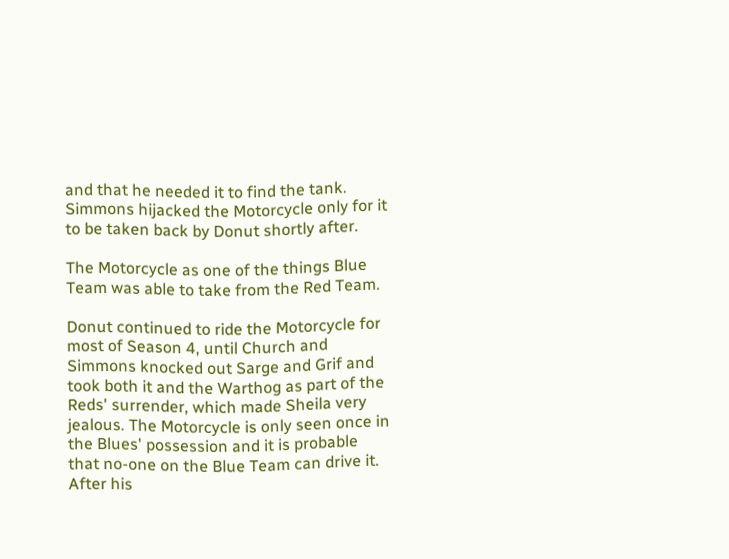and that he needed it to find the tank. Simmons hijacked the Motorcycle only for it to be taken back by Donut shortly after.

The Motorcycle as one of the things Blue Team was able to take from the Red Team.

Donut continued to ride the Motorcycle for most of Season 4, until Church and Simmons knocked out Sarge and Grif and took both it and the Warthog as part of the Reds' surrender, which made Sheila very jealous. The Motorcycle is only seen once in the Blues' possession and it is probable that no-one on the Blue Team can drive it. After his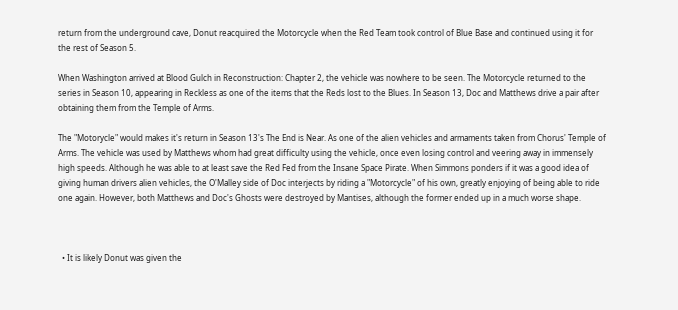return from the underground cave, Donut reacquired the Motorcycle when the Red Team took control of Blue Base and continued using it for the rest of Season 5.

When Washington arrived at Blood Gulch in Reconstruction: Chapter 2, the vehicle was nowhere to be seen. The Motorcycle returned to the series in Season 10, appearing in Reckless as one of the items that the Reds lost to the Blues. In Season 13, Doc and Matthews drive a pair after obtaining them from the Temple of Arms.

The "Motorycle" would makes it's return in Season 13's The End is Near. As one of the alien vehicles and armaments taken from Chorus' Temple of Arms. The vehicle was used by Matthews whom had great difficulty using the vehicle, once even losing control and veering away in immensely high speeds. Although he was able to at least save the Red Fed from the Insane Space Pirate. When Simmons ponders if it was a good idea of giving human drivers alien vehicles, the O'Malley side of Doc interjects by riding a "Motorcycle" of his own, greatly enjoying of being able to ride one again. However, both Matthews and Doc's Ghosts were destroyed by Mantises, although the former ended up in a much worse shape.



  • It is likely Donut was given the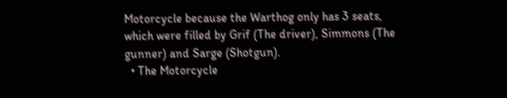Motorcycle because the Warthog only has 3 seats, which were filled by Grif (The driver), Simmons (The gunner) and Sarge (Shotgun).
  • The Motorcycle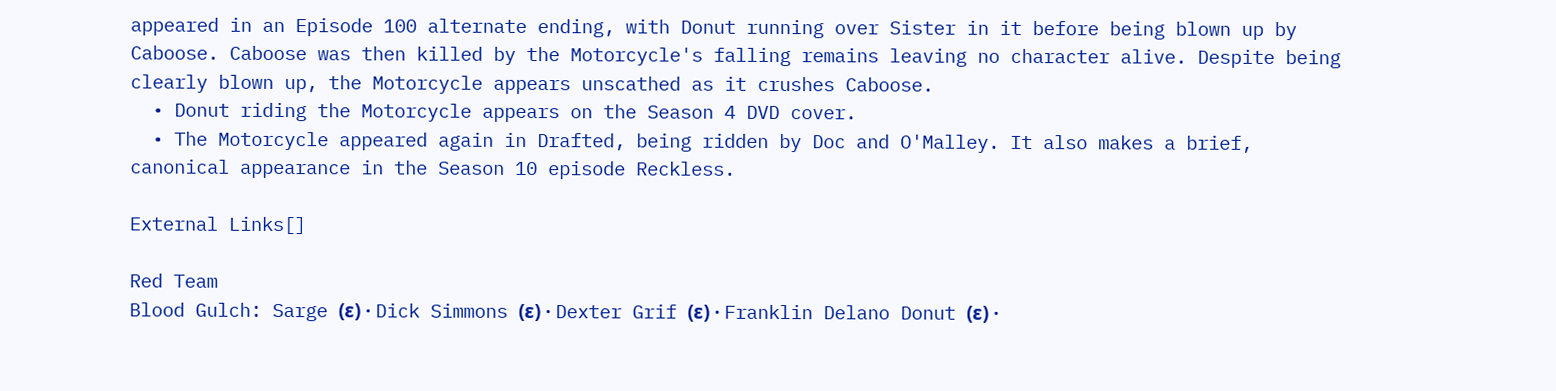appeared in an Episode 100 alternate ending, with Donut running over Sister in it before being blown up by Caboose. Caboose was then killed by the Motorcycle's falling remains leaving no character alive. Despite being clearly blown up, the Motorcycle appears unscathed as it crushes Caboose.
  • Donut riding the Motorcycle appears on the Season 4 DVD cover.
  • The Motorcycle appeared again in Drafted, being ridden by Doc and O'Malley. It also makes a brief, canonical appearance in the Season 10 episode Reckless.

External Links[]

Red Team
Blood Gulch: Sarge (ε) · Dick Simmons (ε) · Dexter Grif (ε) · Franklin Delano Donut (ε) ·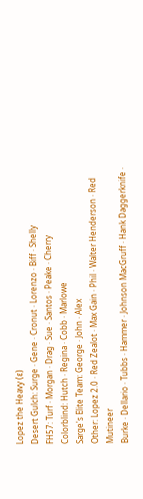Lopez the Heavy (ε)
Desert Gulch: Surge · Gene · Cronut · Lorenzo · Biff · Shelly
FH57: Turf · Morgan · Drag · Sue · Santos · Peake · Cherry
Colorblind: Hutch · Regina · Cobb · Marlowe
Sarge's Elite Team: George · John · Alex
Other: Lopez 2.0 · Red Zealot · Max Gain · Phil · Walter Henderson · Red Mutineer
Burke · Dellario · Tubbs · Hammer · Johnson MacGruff · Hank Daggerknife ·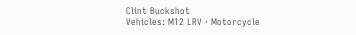Clint Buckshot
Vehicles: M12 LRV · Motorcycle